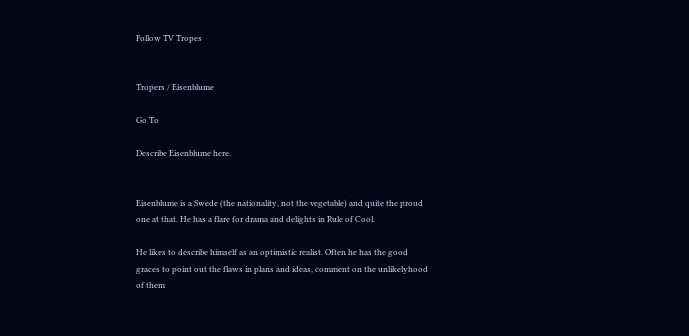Follow TV Tropes


Tropers / Eisenblume

Go To

Describe Eisenblume here.


Eisenblume is a Swede (the nationality, not the vegetable) and quite the proud one at that. He has a flare for drama and delights in Rule of Cool.

He likes to describe himself as an optimistic realist. Often he has the good graces to point out the flaws in plans and ideas, comment on the unlikelyhood of them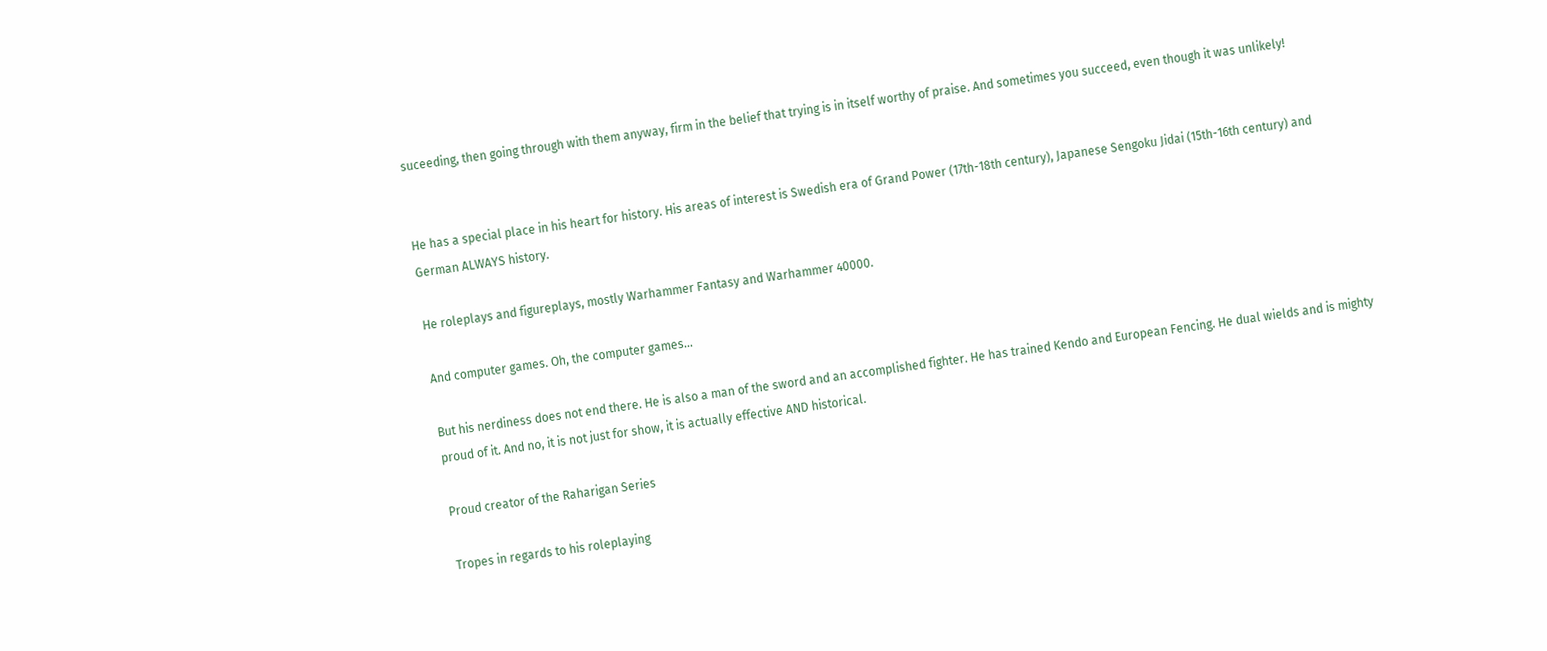suceeding, then going through with them anyway, firm in the belief that trying is in itself worthy of praise. And sometimes you succeed, even though it was unlikely!


He has a special place in his heart for history. His areas of interest is Swedish era of Grand Power (17th-18th century), Japanese Sengoku Jidai (15th-16th century) and German ALWAYS history.

He roleplays and figureplays, mostly Warhammer Fantasy and Warhammer 40000.

And computer games. Oh, the computer games...

But his nerdiness does not end there. He is also a man of the sword and an accomplished fighter. He has trained Kendo and European Fencing. He dual wields and is mighty proud of it. And no, it is not just for show, it is actually effective AND historical.

Proud creator of the Raharigan Series

Tropes in regards to his roleplaying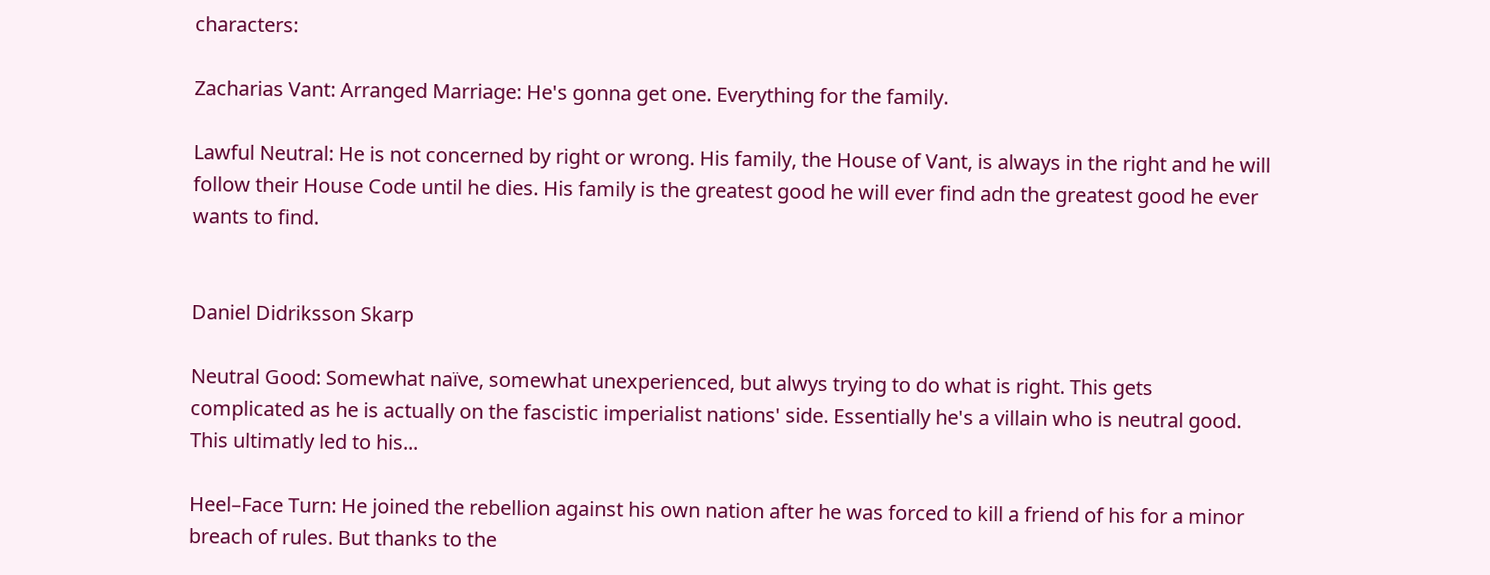characters:

Zacharias Vant: Arranged Marriage: He's gonna get one. Everything for the family.

Lawful Neutral: He is not concerned by right or wrong. His family, the House of Vant, is always in the right and he will follow their House Code until he dies. His family is the greatest good he will ever find adn the greatest good he ever wants to find.


Daniel Didriksson Skarp

Neutral Good: Somewhat naïve, somewhat unexperienced, but alwys trying to do what is right. This gets complicated as he is actually on the fascistic imperialist nations' side. Essentially he's a villain who is neutral good. This ultimatly led to his...

Heel–Face Turn: He joined the rebellion against his own nation after he was forced to kill a friend of his for a minor breach of rules. But thanks to the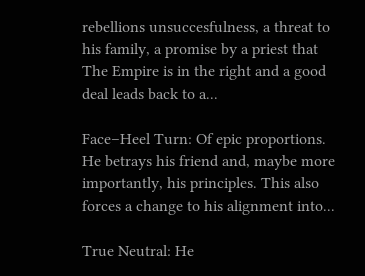rebellions unsuccesfulness, a threat to his family, a promise by a priest that The Empire is in the right and a good deal leads back to a...

Face–Heel Turn: Of epic proportions. He betrays his friend and, maybe more importantly, his principles. This also forces a change to his alignment into...

True Neutral: He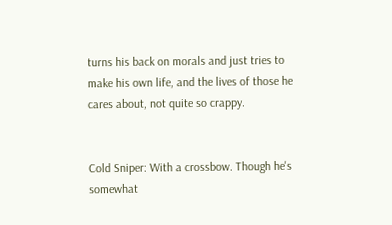turns his back on morals and just tries to make his own life, and the lives of those he cares about, not quite so crappy.


Cold Sniper: With a crossbow. Though he's somewhat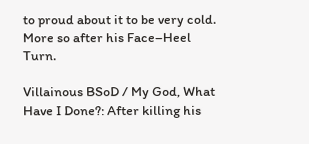to proud about it to be very cold. More so after his Face–Heel Turn.

Villainous BSoD / My God, What Have I Done?: After killing his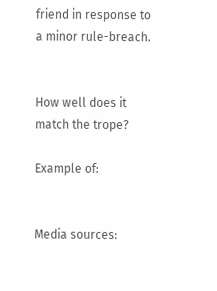friend in response to a minor rule-breach.


How well does it match the trope?

Example of:


Media sources: